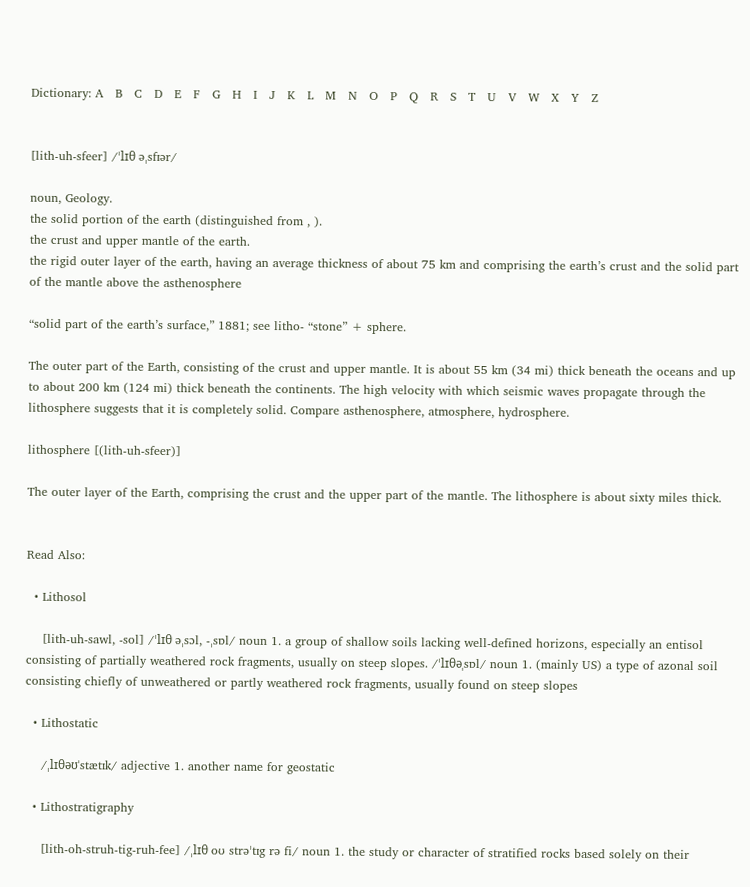Dictionary: A   B   C   D   E   F   G   H   I   J   K   L   M   N   O   P   Q   R   S   T   U   V   W   X   Y   Z


[lith-uh-sfeer] /ˈlɪθ əˌsfɪər/

noun, Geology.
the solid portion of the earth (distinguished from , ).
the crust and upper mantle of the earth.
the rigid outer layer of the earth, having an average thickness of about 75 km and comprising the earth’s crust and the solid part of the mantle above the asthenosphere

“solid part of the earth’s surface,” 1881; see litho- “stone” + sphere.

The outer part of the Earth, consisting of the crust and upper mantle. It is about 55 km (34 mi) thick beneath the oceans and up to about 200 km (124 mi) thick beneath the continents. The high velocity with which seismic waves propagate through the lithosphere suggests that it is completely solid. Compare asthenosphere, atmosphere, hydrosphere.

lithosphere [(lith-uh-sfeer)]

The outer layer of the Earth, comprising the crust and the upper part of the mantle. The lithosphere is about sixty miles thick.


Read Also:

  • Lithosol

    [lith-uh-sawl, -sol] /ˈlɪθ əˌsɔl, -ˌsɒl/ noun 1. a group of shallow soils lacking well-defined horizons, especially an entisol consisting of partially weathered rock fragments, usually on steep slopes. /ˈlɪθəˌsɒl/ noun 1. (mainly US) a type of azonal soil consisting chiefly of unweathered or partly weathered rock fragments, usually found on steep slopes

  • Lithostatic

    /ˌlɪθəʊˈstætɪk/ adjective 1. another name for geostatic

  • Lithostratigraphy

    [lith-oh-struh-tig-ruh-fee] /ˌlɪθ oʊ strəˈtɪg rə fi/ noun 1. the study or character of stratified rocks based solely on their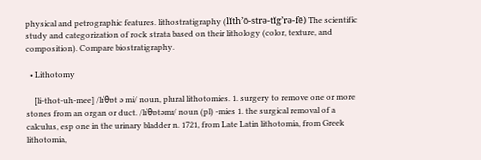physical and petrographic features. lithostratigraphy (lĭth’ō-strə-tĭg’rə-fē) The scientific study and categorization of rock strata based on their lithology (color, texture, and composition). Compare biostratigraphy.

  • Lithotomy

    [li-thot-uh-mee] /lɪˈθɒt ə mi/ noun, plural lithotomies. 1. surgery to remove one or more stones from an organ or duct. /lɪˈθɒtəmɪ/ noun (pl) -mies 1. the surgical removal of a calculus, esp one in the urinary bladder n. 1721, from Late Latin lithotomia, from Greek lithotomia,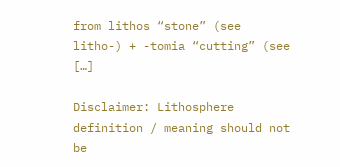from lithos “stone” (see litho-) + -tomia “cutting” (see […]

Disclaimer: Lithosphere definition / meaning should not be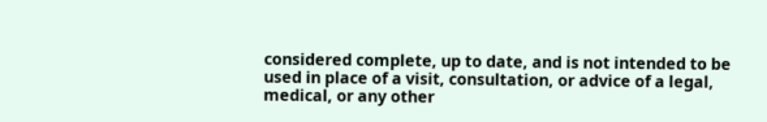considered complete, up to date, and is not intended to be used in place of a visit, consultation, or advice of a legal, medical, or any other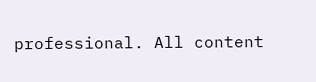professional. All content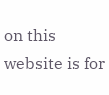on this website is for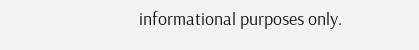informational purposes only.